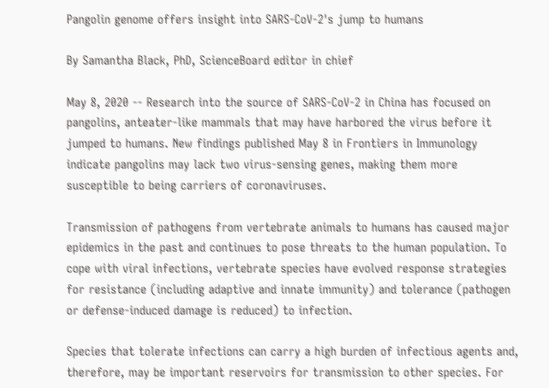Pangolin genome offers insight into SARS-CoV-2's jump to humans

By Samantha Black, PhD, ScienceBoard editor in chief

May 8, 2020 -- Research into the source of SARS-CoV-2 in China has focused on pangolins, anteater-like mammals that may have harbored the virus before it jumped to humans. New findings published May 8 in Frontiers in Immunology indicate pangolins may lack two virus-sensing genes, making them more susceptible to being carriers of coronaviruses.

Transmission of pathogens from vertebrate animals to humans has caused major epidemics in the past and continues to pose threats to the human population. To cope with viral infections, vertebrate species have evolved response strategies for resistance (including adaptive and innate immunity) and tolerance (pathogen or defense-induced damage is reduced) to infection.

Species that tolerate infections can carry a high burden of infectious agents and, therefore, may be important reservoirs for transmission to other species. For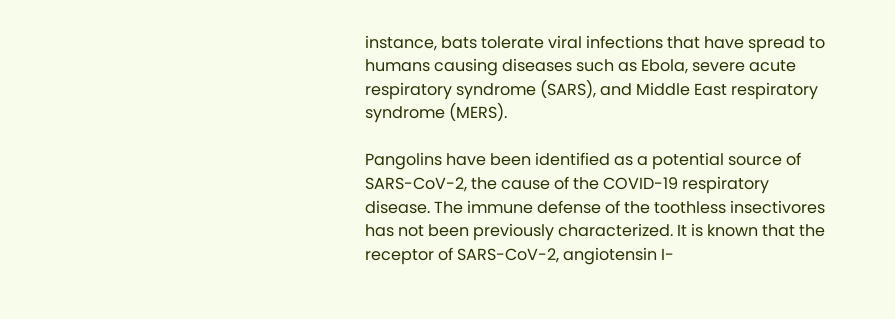instance, bats tolerate viral infections that have spread to humans causing diseases such as Ebola, severe acute respiratory syndrome (SARS), and Middle East respiratory syndrome (MERS).

Pangolins have been identified as a potential source of SARS-CoV-2, the cause of the COVID-19 respiratory disease. The immune defense of the toothless insectivores has not been previously characterized. It is known that the receptor of SARS-CoV-2, angiotensin I-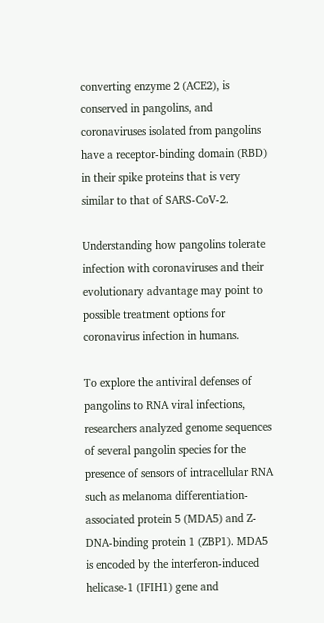converting enzyme 2 (ACE2), is conserved in pangolins, and coronaviruses isolated from pangolins have a receptor-binding domain (RBD) in their spike proteins that is very similar to that of SARS-CoV-2.

Understanding how pangolins tolerate infection with coronaviruses and their evolutionary advantage may point to possible treatment options for coronavirus infection in humans.

To explore the antiviral defenses of pangolins to RNA viral infections, researchers analyzed genome sequences of several pangolin species for the presence of sensors of intracellular RNA such as melanoma differentiation-associated protein 5 (MDA5) and Z-DNA-binding protein 1 (ZBP1). MDA5 is encoded by the interferon-induced helicase-1 (IFIH1) gene and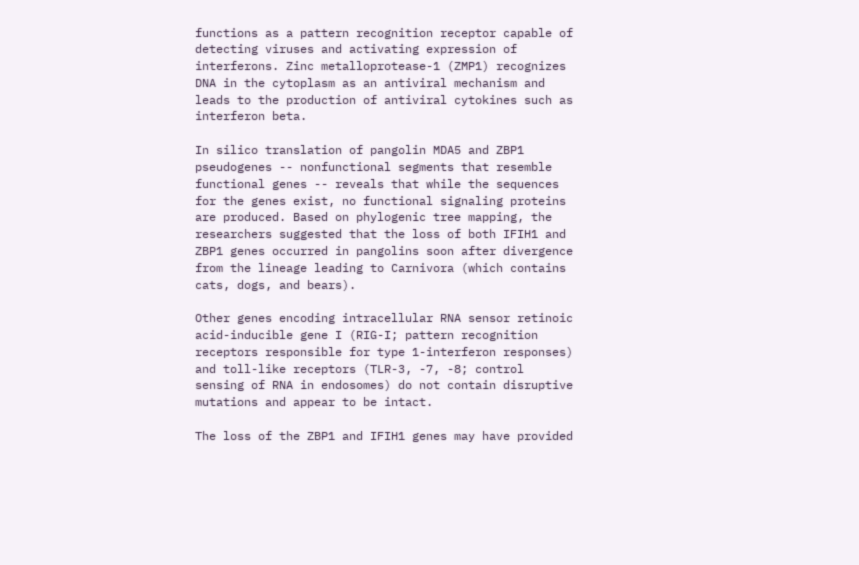functions as a pattern recognition receptor capable of detecting viruses and activating expression of interferons. Zinc metalloprotease-1 (ZMP1) recognizes DNA in the cytoplasm as an antiviral mechanism and leads to the production of antiviral cytokines such as interferon beta.

In silico translation of pangolin MDA5 and ZBP1 pseudogenes -- nonfunctional segments that resemble functional genes -- reveals that while the sequences for the genes exist, no functional signaling proteins are produced. Based on phylogenic tree mapping, the researchers suggested that the loss of both IFIH1 and ZBP1 genes occurred in pangolins soon after divergence from the lineage leading to Carnivora (which contains cats, dogs, and bears).

Other genes encoding intracellular RNA sensor retinoic acid-inducible gene I (RIG-I; pattern recognition receptors responsible for type 1-interferon responses) and toll-like receptors (TLR-3, -7, -8; control sensing of RNA in endosomes) do not contain disruptive mutations and appear to be intact.

The loss of the ZBP1 and IFIH1 genes may have provided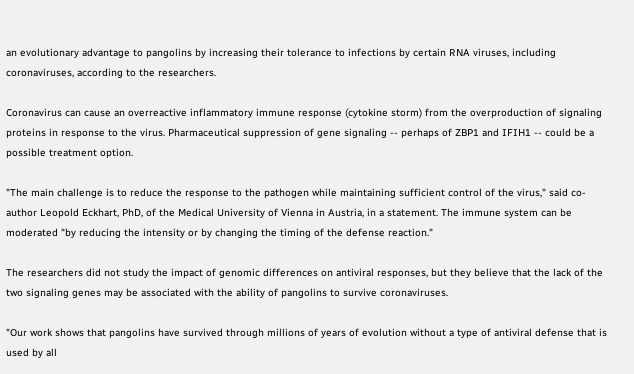an evolutionary advantage to pangolins by increasing their tolerance to infections by certain RNA viruses, including coronaviruses, according to the researchers.

Coronavirus can cause an overreactive inflammatory immune response (cytokine storm) from the overproduction of signaling proteins in response to the virus. Pharmaceutical suppression of gene signaling -- perhaps of ZBP1 and IFIH1 -- could be a possible treatment option.

"The main challenge is to reduce the response to the pathogen while maintaining sufficient control of the virus," said co-author Leopold Eckhart, PhD, of the Medical University of Vienna in Austria, in a statement. The immune system can be moderated "by reducing the intensity or by changing the timing of the defense reaction."

The researchers did not study the impact of genomic differences on antiviral responses, but they believe that the lack of the two signaling genes may be associated with the ability of pangolins to survive coronaviruses.

"Our work shows that pangolins have survived through millions of years of evolution without a type of antiviral defense that is used by all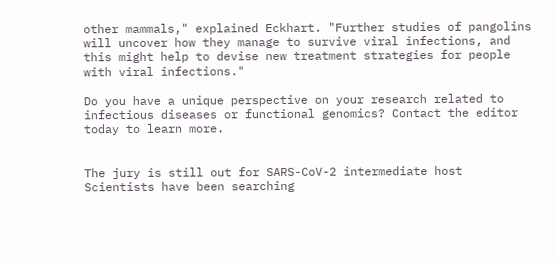other mammals," explained Eckhart. "Further studies of pangolins will uncover how they manage to survive viral infections, and this might help to devise new treatment strategies for people with viral infections."

Do you have a unique perspective on your research related to infectious diseases or functional genomics? Contact the editor today to learn more.


The jury is still out for SARS-CoV-2 intermediate host
Scientists have been searching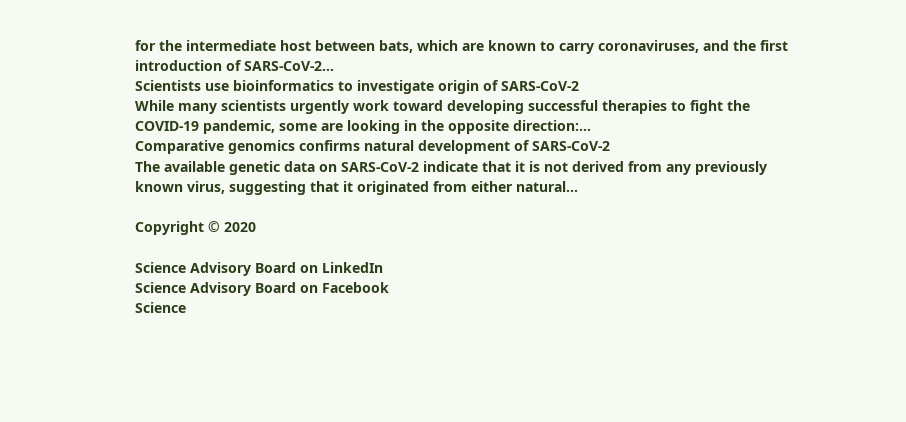for the intermediate host between bats, which are known to carry coronaviruses, and the first introduction of SARS-CoV-2...
Scientists use bioinformatics to investigate origin of SARS-CoV-2
While many scientists urgently work toward developing successful therapies to fight the COVID-19 pandemic, some are looking in the opposite direction:...
Comparative genomics confirms natural development of SARS-CoV-2
The available genetic data on SARS-CoV-2 indicate that it is not derived from any previously known virus, suggesting that it originated from either natural...

Copyright © 2020

Science Advisory Board on LinkedIn
Science Advisory Board on Facebook
Science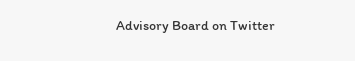Advisory Board on Twitter